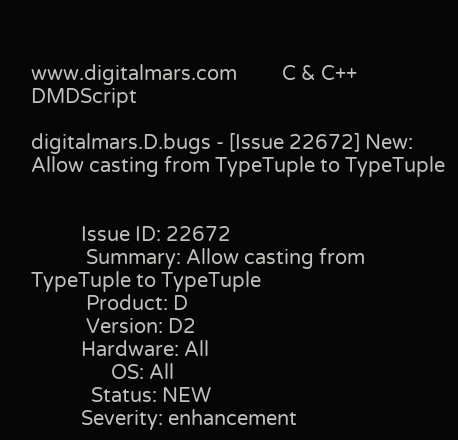www.digitalmars.com         C & C++   DMDScript

digitalmars.D.bugs - [Issue 22672] New: Allow casting from TypeTuple to TypeTuple


          Issue ID: 22672
           Summary: Allow casting from TypeTuple to TypeTuple
           Product: D
           Version: D2
          Hardware: All
                OS: All
            Status: NEW
          Severity: enhancement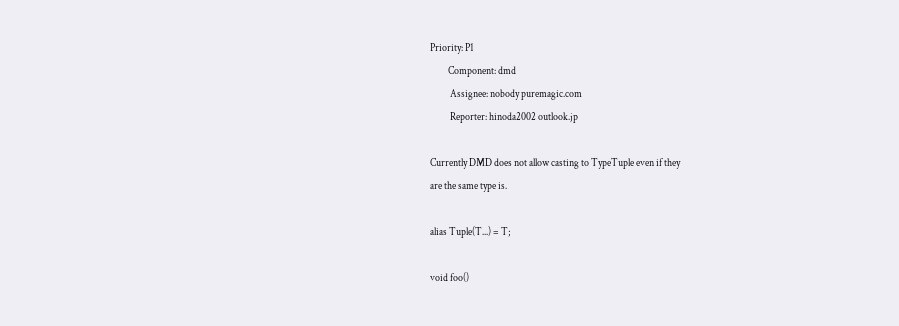Priority: P1
         Component: dmd
          Assignee: nobody puremagic.com
          Reporter: hinoda2002 outlook.jp

Currently DMD does not allow casting to TypeTuple even if they
are the same type is.

alias Tuple(T...) = T;

void foo()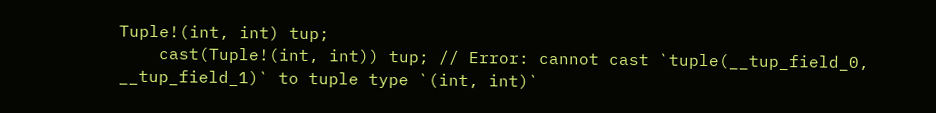Tuple!(int, int) tup;
    cast(Tuple!(int, int)) tup; // Error: cannot cast `tuple(__tup_field_0,
__tup_field_1)` to tuple type `(int, int)`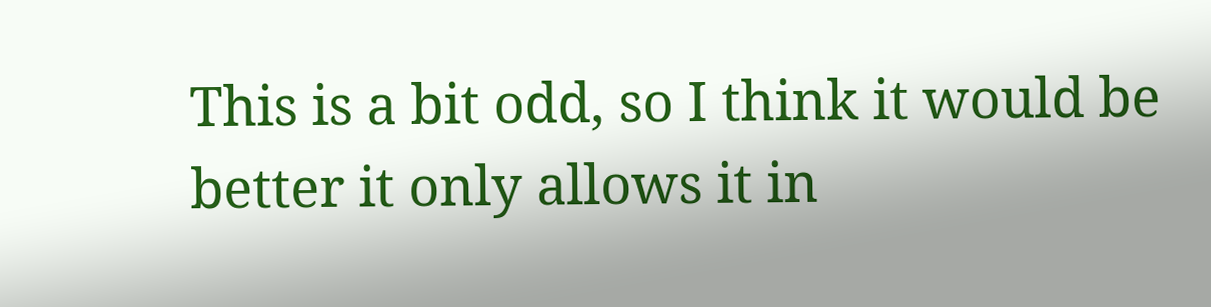This is a bit odd, so I think it would be better it only allows it in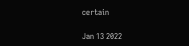certain

Jan 13 2022